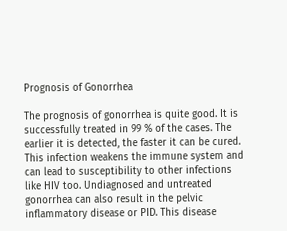Prognosis of Gonorrhea

The prognosis of gonorrhea is quite good. It is successfully treated in 99 % of the cases. The earlier it is detected, the faster it can be cured. This infection weakens the immune system and can lead to susceptibility to other infections like HIV too. Undiagnosed and untreated gonorrhea can also result in the pelvic inflammatory disease or PID. This disease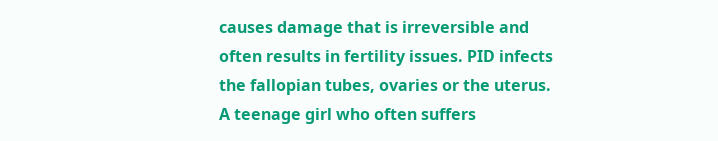causes damage that is irreversible and often results in fertility issues. PID infects the fallopian tubes, ovaries or the uterus. A teenage girl who often suffers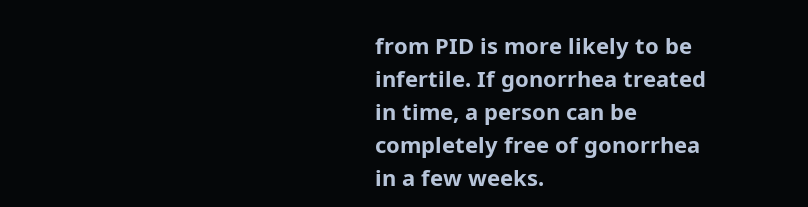from PID is more likely to be infertile. If gonorrhea treated in time, a person can be completely free of gonorrhea in a few weeks.